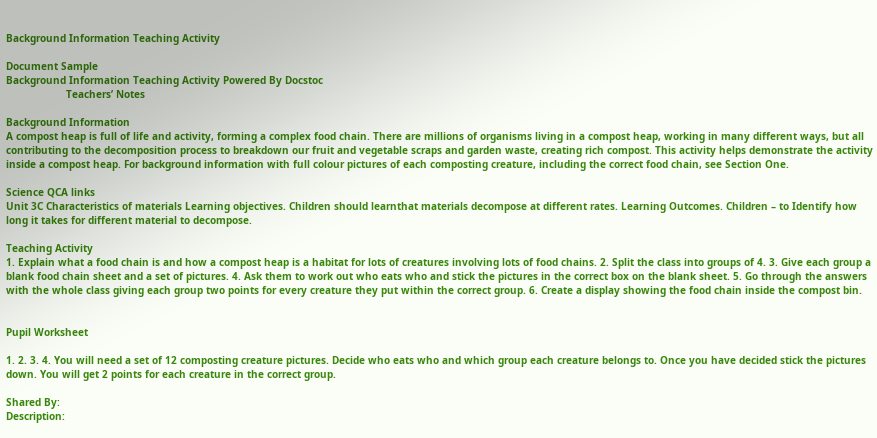Background Information Teaching Activity

Document Sample
Background Information Teaching Activity Powered By Docstoc
                    Teachers’ Notes

Background Information
A compost heap is full of life and activity, forming a complex food chain. There are millions of organisms living in a compost heap, working in many different ways, but all contributing to the decomposition process to breakdown our fruit and vegetable scraps and garden waste, creating rich compost. This activity helps demonstrate the activity inside a compost heap. For background information with full colour pictures of each composting creature, including the correct food chain, see Section One.

Science QCA links
Unit 3C Characteristics of materials Learning objectives. Children should learnthat materials decompose at different rates. Learning Outcomes. Children – to Identify how long it takes for different material to decompose.

Teaching Activity
1. Explain what a food chain is and how a compost heap is a habitat for lots of creatures involving lots of food chains. 2. Split the class into groups of 4. 3. Give each group a blank food chain sheet and a set of pictures. 4. Ask them to work out who eats who and stick the pictures in the correct box on the blank sheet. 5. Go through the answers with the whole class giving each group two points for every creature they put within the correct group. 6. Create a display showing the food chain inside the compost bin.


Pupil Worksheet

1. 2. 3. 4. You will need a set of 12 composting creature pictures. Decide who eats who and which group each creature belongs to. Once you have decided stick the pictures down. You will get 2 points for each creature in the correct group.

Shared By:
Description: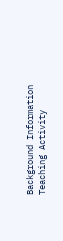Background Information Teaching Activity